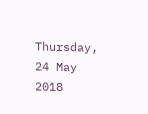Thursday, 24 May 2018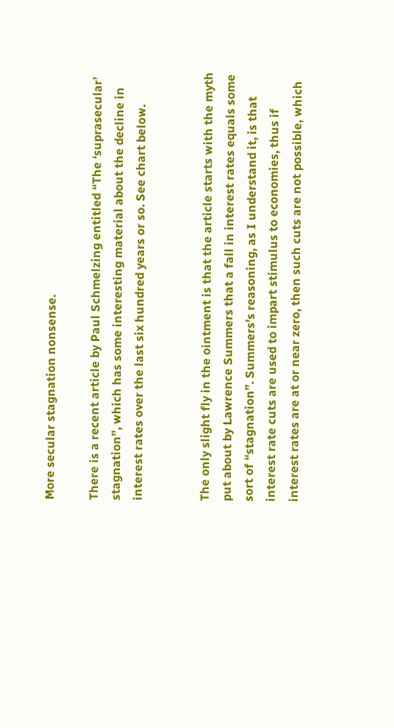More secular stagnation nonsense.

There is a recent article by Paul Schmelzing entitled “The ‘suprasecular’ stagnation”, which has some interesting material about the decline in interest rates over the last six hundred years or so. See chart below.


The only slight fly in the ointment is that the article starts with the myth put about by Lawrence Summers that a fall in interest rates equals some sort of “stagnation”. Summers’s reasoning, as I understand it, is that interest rate cuts are used to impart stimulus to economies, thus if interest rates are at or near zero, then such cuts are not possible, which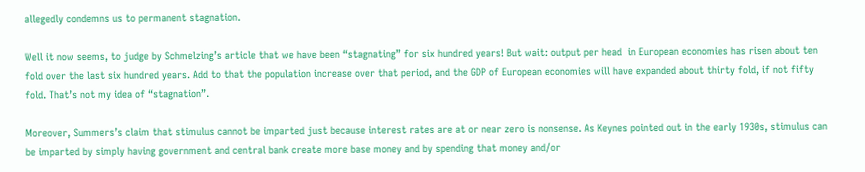allegedly condemns us to permanent stagnation.

Well it now seems, to judge by Schmelzing’s article that we have been “stagnating” for six hundred years! But wait: output per head  in European economies has risen about ten fold over the last six hundred years. Add to that the population increase over that period, and the GDP of European economies will have expanded about thirty fold, if not fifty fold. That’s not my idea of “stagnation”.

Moreover, Summers’s claim that stimulus cannot be imparted just because interest rates are at or near zero is nonsense. As Keynes pointed out in the early 1930s, stimulus can be imparted by simply having government and central bank create more base money and by spending that money and/or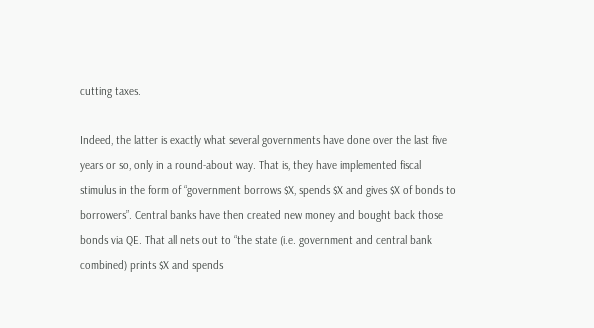cutting taxes.

Indeed, the latter is exactly what several governments have done over the last five years or so, only in a round-about way. That is, they have implemented fiscal stimulus in the form of “government borrows $X, spends $X and gives $X of bonds to borrowers”. Central banks have then created new money and bought back those bonds via QE. That all nets out to “the state (i.e. government and central bank combined) prints $X and spends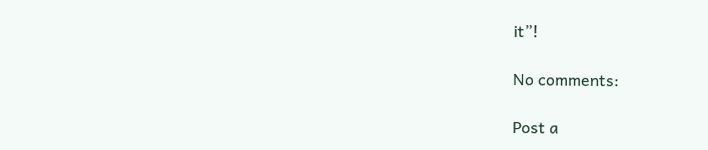it”!

No comments:

Post a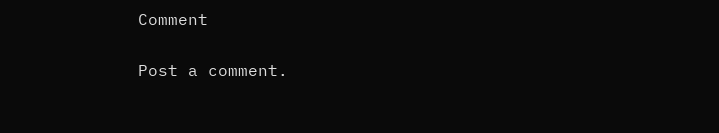Comment

Post a comment.